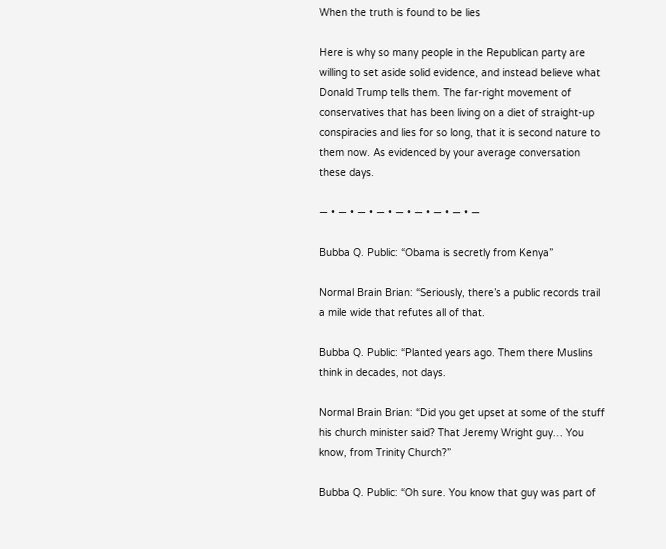When the truth is found to be lies

Here is why so many people in the Republican party are willing to set aside solid evidence, and instead believe what Donald Trump tells them. The far-right movement of conservatives that has been living on a diet of straight-up conspiracies and lies for so long, that it is second nature to them now. As evidenced by your average conversation these days.

— • — • — • — • — • — • — • — • —

Bubba Q. Public: “Obama is secretly from Kenya”

Normal Brain Brian: “Seriously, there’s a public records trail a mile wide that refutes all of that.

Bubba Q. Public: “Planted years ago. Them there Muslins think in decades, not days.

Normal Brain Brian: “Did you get upset at some of the stuff his church minister said? That Jeremy Wright guy… You know, from Trinity Church?”

Bubba Q. Public: “Oh sure. You know that guy was part of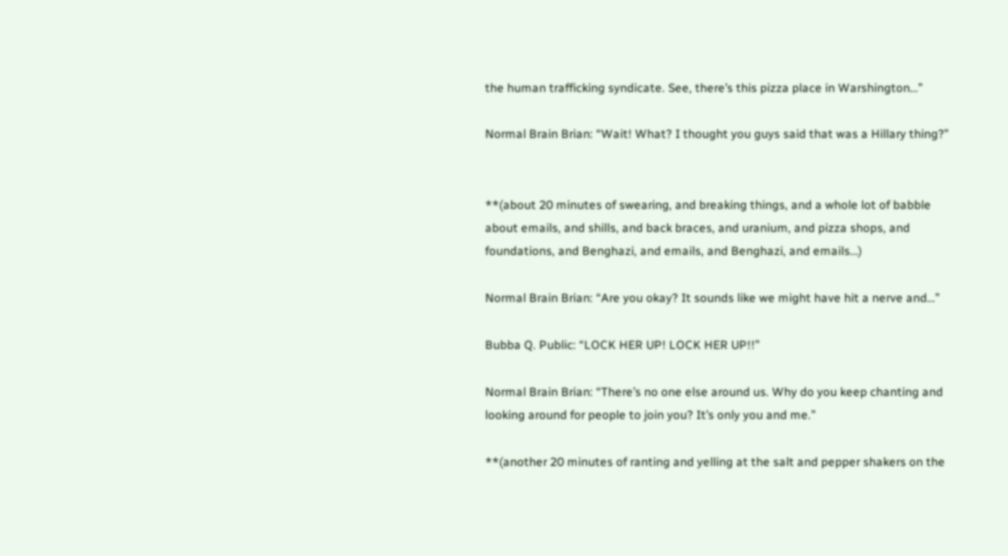the human trafficking syndicate. See, there’s this pizza place in Warshington…”

Normal Brain Brian: “Wait! What? I thought you guys said that was a Hillary thing?”


**(about 20 minutes of swearing, and breaking things, and a whole lot of babble about emails, and shills, and back braces, and uranium, and pizza shops, and foundations, and Benghazi, and emails, and Benghazi, and emails…)

Normal Brain Brian: “Are you okay? It sounds like we might have hit a nerve and…”

Bubba Q. Public: “LOCK HER UP! LOCK HER UP!!”

Normal Brain Brian: “There’s no one else around us. Why do you keep chanting and looking around for people to join you? It’s only you and me.”

**(another 20 minutes of ranting and yelling at the salt and pepper shakers on the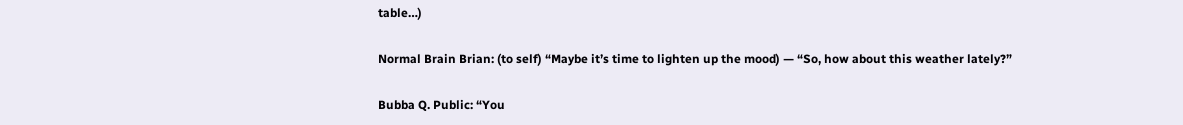table…)

Normal Brain Brian: (to self) “Maybe it’s time to lighten up the mood) — “So, how about this weather lately?”

Bubba Q. Public: “You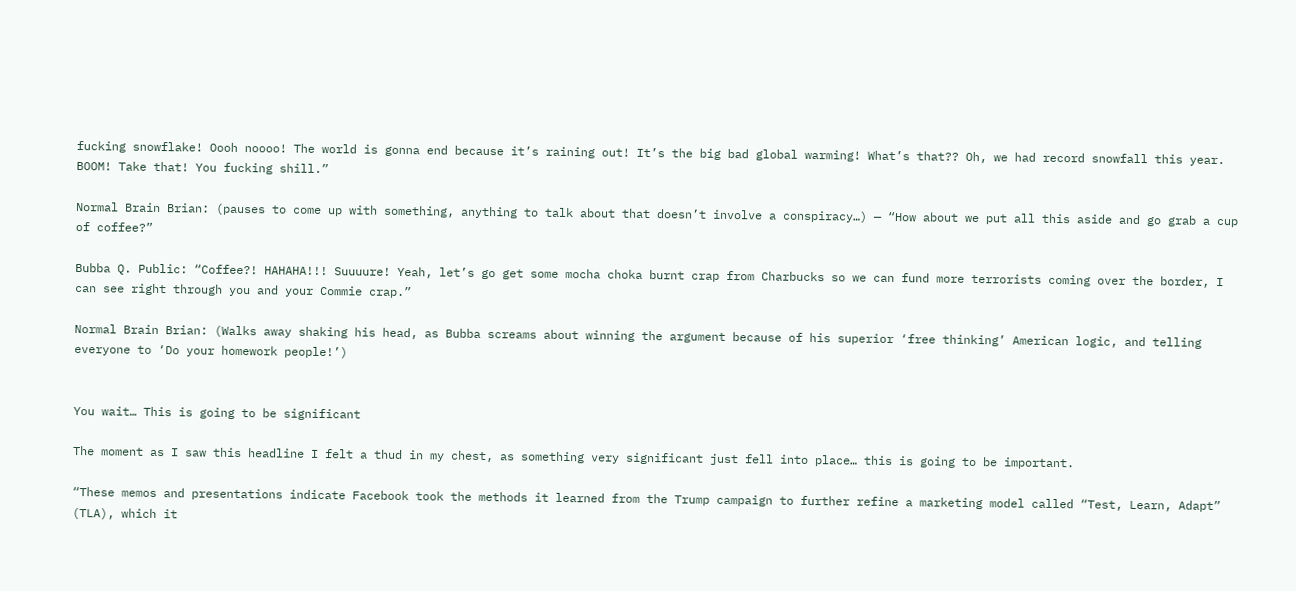fucking snowflake! Oooh noooo! The world is gonna end because it’s raining out! It’s the big bad global warming! What’s that?? Oh, we had record snowfall this year. BOOM! Take that! You fucking shill.”

Normal Brain Brian: (pauses to come up with something, anything to talk about that doesn’t involve a conspiracy…) — “How about we put all this aside and go grab a cup of coffee?”

Bubba Q. Public: “Coffee?! HAHAHA!!! Suuuure! Yeah, let’s go get some mocha choka burnt crap from Charbucks so we can fund more terrorists coming over the border, I can see right through you and your Commie crap.”

Normal Brain Brian: (Walks away shaking his head, as Bubba screams about winning the argument because of his superior ‘free thinking’ American logic, and telling everyone to ‘Do your homework people!’)


You wait… This is going to be significant

The moment as I saw this headline I felt a thud in my chest, as something very significant just fell into place… this is going to be important.

“These memos and presentations indicate Facebook took the methods it learned from the Trump campaign to further refine a marketing model called “Test, Learn, Adapt” (TLA), which it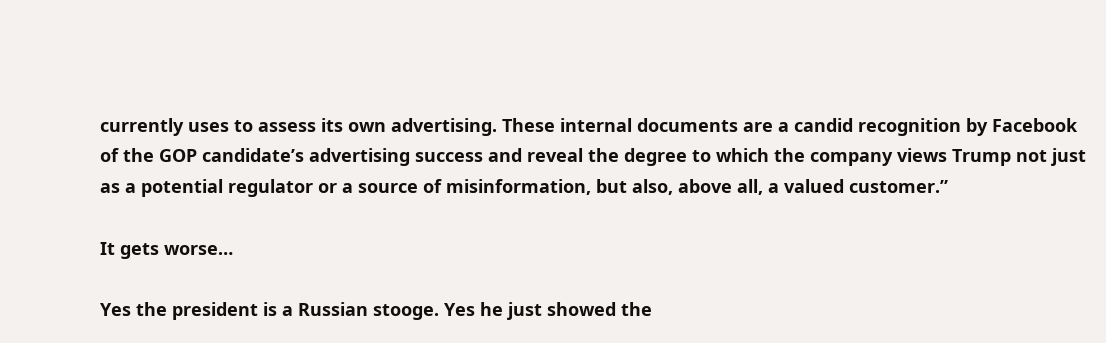currently uses to assess its own advertising. These internal documents are a candid recognition by Facebook of the GOP candidate’s advertising success and reveal the degree to which the company views Trump not just as a potential regulator or a source of misinformation, but also, above all, a valued customer.”

It gets worse…

Yes the president is a Russian stooge. Yes he just showed the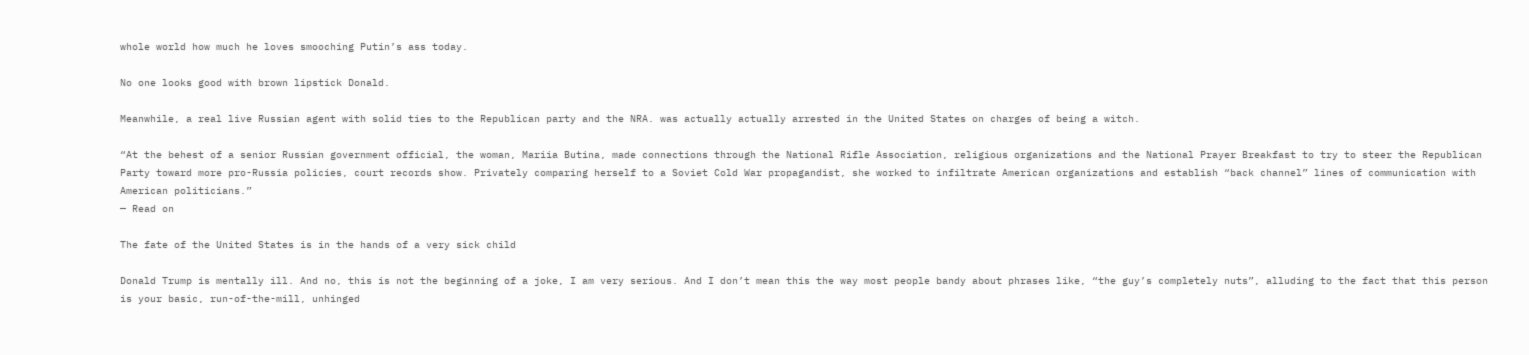whole world how much he loves smooching Putin’s ass today.

No one looks good with brown lipstick Donald.

Meanwhile, a real live Russian agent with solid ties to the Republican party and the NRA. was actually actually arrested in the United States on charges of being a witch.

“At the behest of a senior Russian government official, the woman, Mariia Butina, made connections through the National Rifle Association, religious organizations and the National Prayer Breakfast to try to steer the Republican Party toward more pro-Russia policies, court records show. Privately comparing herself to a Soviet Cold War propagandist, she worked to infiltrate American organizations and establish “back channel” lines of communication with American politicians.”
— Read on

The fate of the United States is in the hands of a very sick child

Donald Trump is mentally ill. And no, this is not the beginning of a joke, I am very serious. And I don’t mean this the way most people bandy about phrases like, “the guy’s completely nuts”, alluding to the fact that this person is your basic, run-of-the-mill, unhinged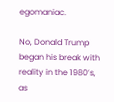egomaniac.

No, Donald Trump began his break with reality in the 1980’s, as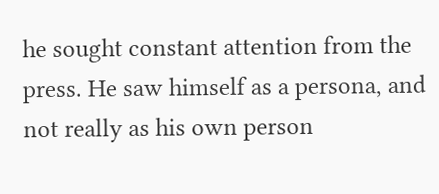he sought constant attention from the press. He saw himself as a persona, and not really as his own person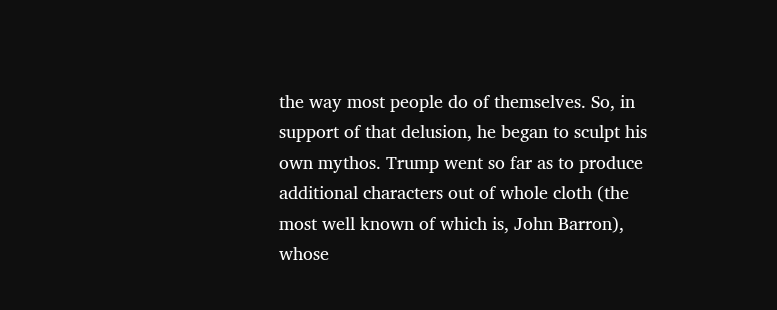the way most people do of themselves. So, in support of that delusion, he began to sculpt his own mythos. Trump went so far as to produce additional characters out of whole cloth (the most well known of which is, John Barron), whose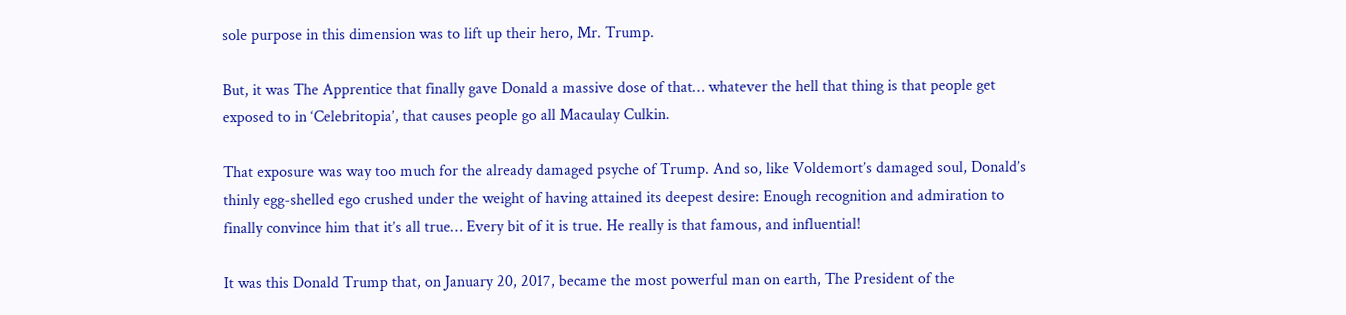sole purpose in this dimension was to lift up their hero, Mr. Trump.

But, it was The Apprentice that finally gave Donald a massive dose of that… whatever the hell that thing is that people get exposed to in ‘Celebritopia’, that causes people go all Macaulay Culkin.

That exposure was way too much for the already damaged psyche of Trump. And so, like Voldemort’s damaged soul, Donald’s thinly egg-shelled ego crushed under the weight of having attained its deepest desire: Enough recognition and admiration to finally convince him that it’s all true… Every bit of it is true. He really is that famous, and influential!

It was this Donald Trump that, on January 20, 2017, became the most powerful man on earth, The President of the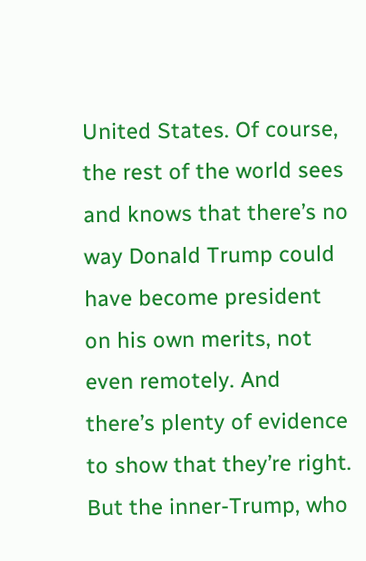United States. Of course, the rest of the world sees and knows that there’s no way Donald Trump could have become president on his own merits, not even remotely. And there’s plenty of evidence to show that they’re right. But the inner-Trump, who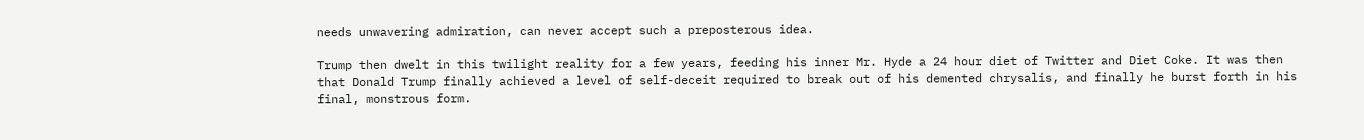needs unwavering admiration, can never accept such a preposterous idea.

Trump then dwelt in this twilight reality for a few years, feeding his inner Mr. Hyde a 24 hour diet of Twitter and Diet Coke. It was then that Donald Trump finally achieved a level of self-deceit required to break out of his demented chrysalis, and finally he burst forth in his final, monstrous form.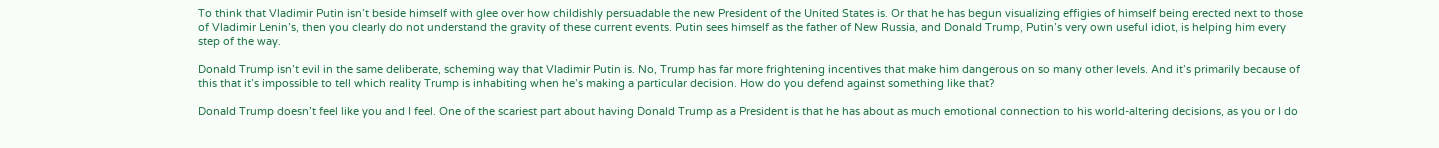To think that Vladimir Putin isn’t beside himself with glee over how childishly persuadable the new President of the United States is. Or that he has begun visualizing effigies of himself being erected next to those of Vladimir Lenin’s, then you clearly do not understand the gravity of these current events. Putin sees himself as the father of New Russia, and Donald Trump, Putin’s very own useful idiot, is helping him every step of the way.

Donald Trump isn’t evil in the same deliberate, scheming way that Vladimir Putin is. No, Trump has far more frightening incentives that make him dangerous on so many other levels. And it’s primarily because of this that it’s impossible to tell which reality Trump is inhabiting when he’s making a particular decision. How do you defend against something like that?

Donald Trump doesn’t feel like you and I feel. One of the scariest part about having Donald Trump as a President is that he has about as much emotional connection to his world-altering decisions, as you or I do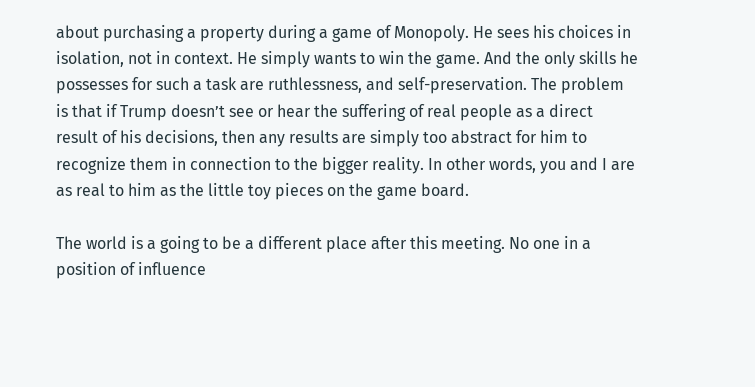about purchasing a property during a game of Monopoly. He sees his choices in isolation, not in context. He simply wants to win the game. And the only skills he possesses for such a task are ruthlessness, and self-preservation. The problem is that if Trump doesn’t see or hear the suffering of real people as a direct result of his decisions, then any results are simply too abstract for him to recognize them in connection to the bigger reality. In other words, you and I are as real to him as the little toy pieces on the game board.

The world is a going to be a different place after this meeting. No one in a position of influence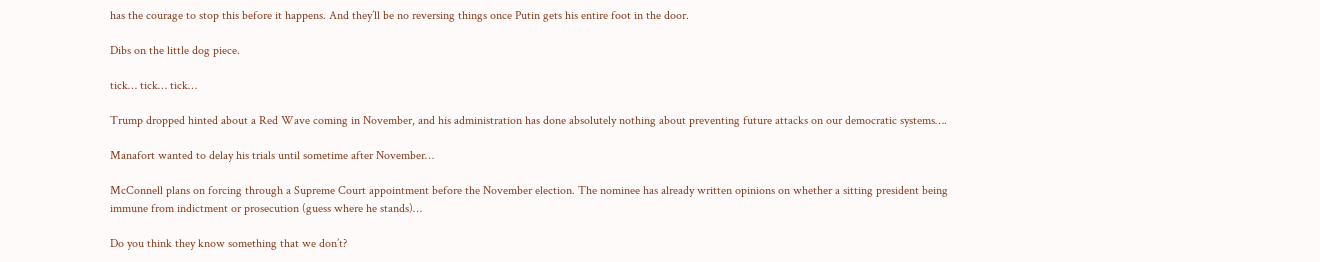has the courage to stop this before it happens. And they’ll be no reversing things once Putin gets his entire foot in the door.

Dibs on the little dog piece.

tick… tick… tick…

Trump dropped hinted about a Red Wave coming in November, and his administration has done absolutely nothing about preventing future attacks on our democratic systems….

Manafort wanted to delay his trials until sometime after November…

McConnell plans on forcing through a Supreme Court appointment before the November election. The nominee has already written opinions on whether a sitting president being immune from indictment or prosecution (guess where he stands)…

Do you think they know something that we don’t?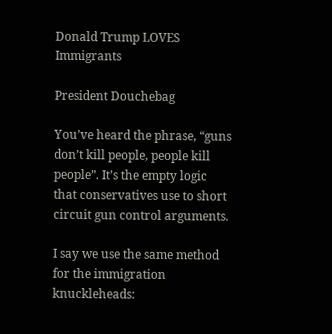Donald Trump LOVES Immigrants

President Douchebag

You’ve heard the phrase, “guns don’t kill people, people kill people”. It’s the empty logic that conservatives use to short circuit gun control arguments.

I say we use the same method for the immigration knuckleheads: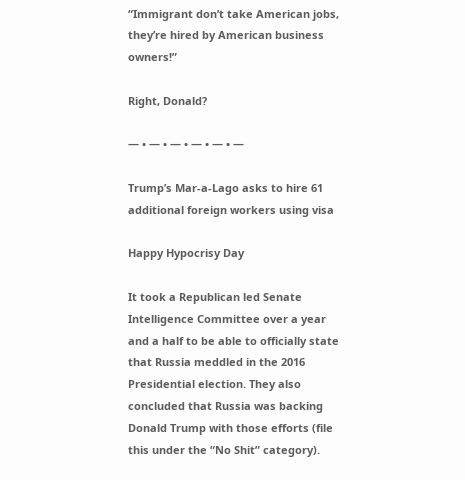“Immigrant don’t take American jobs, they’re hired by American business owners!”

Right, Donald?

— • — • — • — • — • —

Trump’s Mar-a-Lago asks to hire 61 additional foreign workers using visa

Happy Hypocrisy Day

It took a Republican led Senate Intelligence Committee over a year and a half to be able to officially state that Russia meddled in the 2016 Presidential election. They also concluded that Russia was backing Donald Trump with those efforts (file this under the “No Shit” category).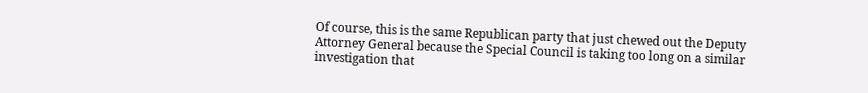Of course, this is the same Republican party that just chewed out the Deputy Attorney General because the Special Council is taking too long on a similar investigation that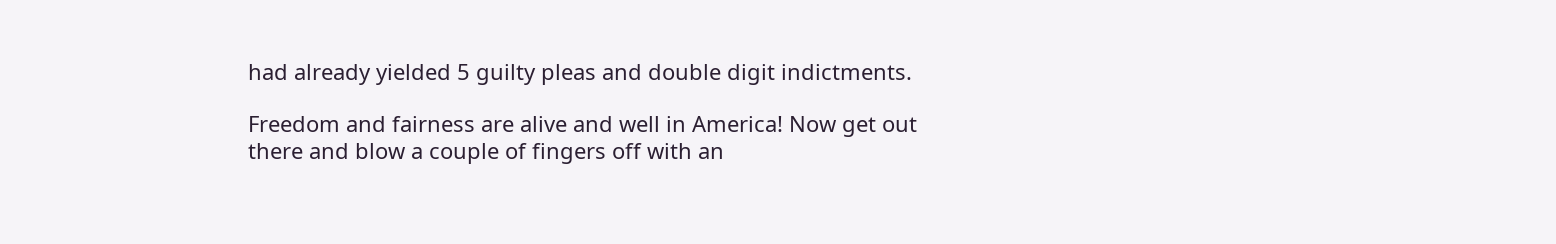had already yielded 5 guilty pleas and double digit indictments.

Freedom and fairness are alive and well in America! Now get out there and blow a couple of fingers off with an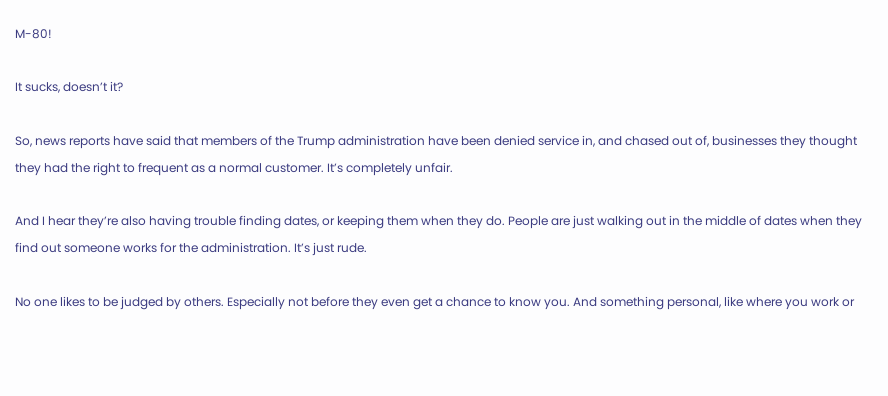M-80!

It sucks, doesn’t it?

So, news reports have said that members of the Trump administration have been denied service in, and chased out of, businesses they thought they had the right to frequent as a normal customer. It’s completely unfair.

And I hear they’re also having trouble finding dates, or keeping them when they do. People are just walking out in the middle of dates when they find out someone works for the administration. It’s just rude.

No one likes to be judged by others. Especially not before they even get a chance to know you. And something personal, like where you work or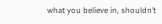what you believe in, shouldn’t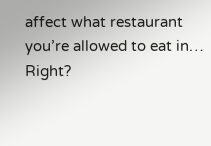affect what restaurant you’re allowed to eat in… Right?